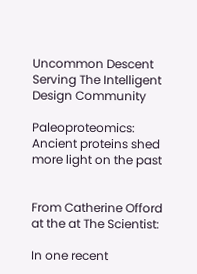Uncommon Descent Serving The Intelligent Design Community

Paleoproteomics: Ancient proteins shed more light on the past


From Catherine Offord at the at The Scientist:

In one recent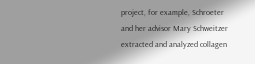project, for example, Schroeter and her advisor Mary Schweitzer extracted and analyzed collagen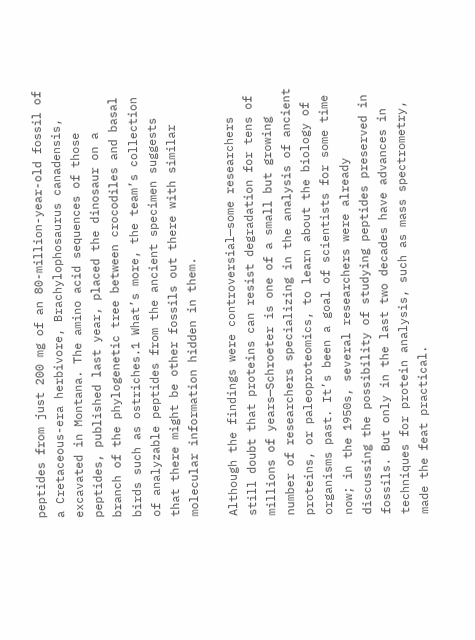peptides from just 200 mg of an 80-million-year-old fossil of a Cretaceous-era herbivore, Brachylophosaurus canadensis, excavated in Montana. The amino acid sequences of those peptides, published last year, placed the dinosaur on a branch of the phylogenetic tree between crocodiles and basal birds such as ostriches.1 What’s more, the team’s collection of analyzable peptides from the ancient specimen suggests that there might be other fossils out there with similar molecular information hidden in them.

Although the findings were controversial—some researchers still doubt that proteins can resist degradation for tens of millions of years—Schroeter is one of a small but growing number of researchers specializing in the analysis of ancient proteins, or paleoproteomics, to learn about the biology of organisms past. It’s been a goal of scientists for some time now; in the 1950s, several researchers were already discussing the possibility of studying peptides preserved in fossils. But only in the last two decades have advances in techniques for protein analysis, such as mass spectrometry, made the feat practical.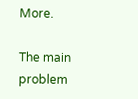More.

The main problem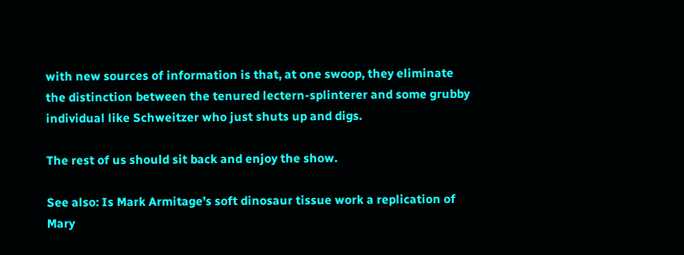with new sources of information is that, at one swoop, they eliminate the distinction between the tenured lectern-splinterer and some grubby individual like Schweitzer who just shuts up and digs.

The rest of us should sit back and enjoy the show.

See also: Is Mark Armitage’s soft dinosaur tissue work a replication of Mary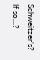Schweitzer’s? If so…?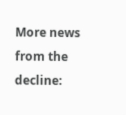More news from the decline: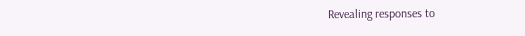Revealing responses to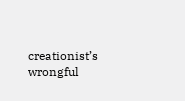creationist’s wrongful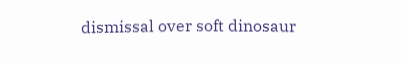dismissal over soft dinosaur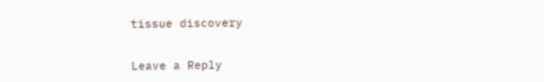tissue discovery


Leave a Reply